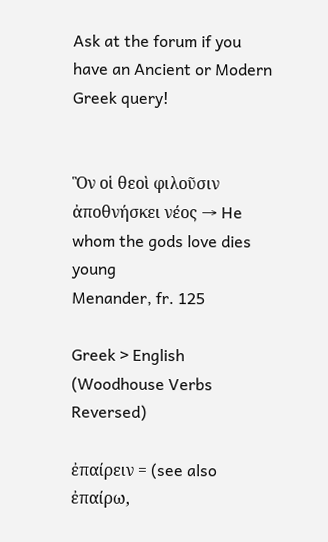Ask at the forum if you have an Ancient or Modern Greek query!


Ὃν οἱ θεοὶ φιλοῦσιν ἀποθνήσκει νέος → He whom the gods love dies young
Menander, fr. 125

Greek > English (Woodhouse Verbs Reversed)

ἐπαίρειν = (see also ἐπαίρω,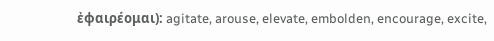ἐφαιρέομαι): agitate, arouse, elevate, embolden, encourage, excite,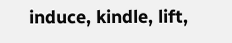induce, kindle, lift,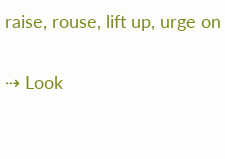raise, rouse, lift up, urge on

⇢ Look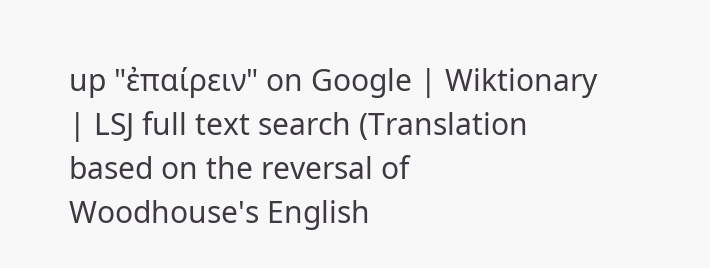up "ἐπαίρειν" on Google | Wiktionary | LSJ full text search (Translation based on the reversal of Woodhouse's English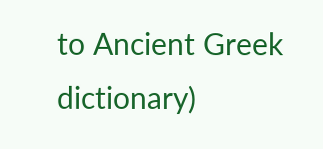to Ancient Greek dictionary)